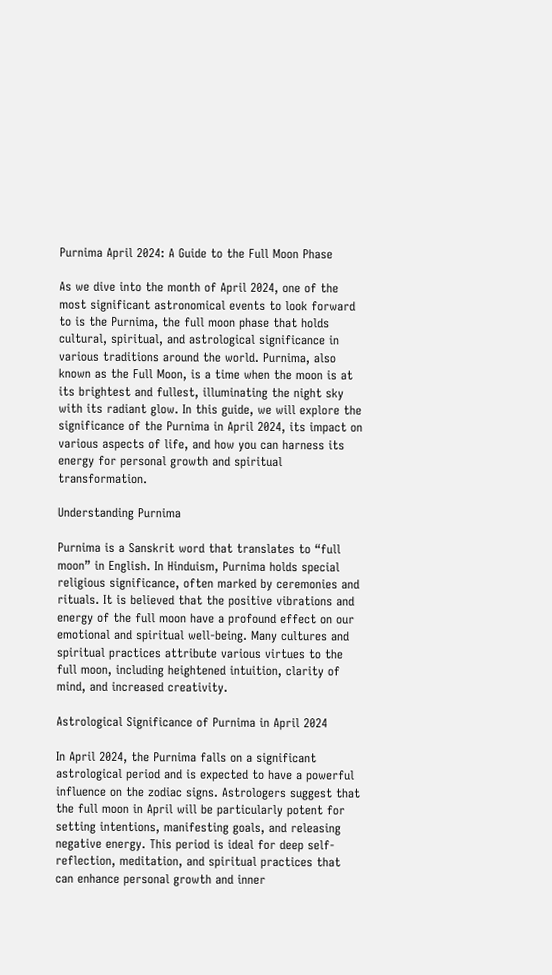Purnima April 2024: A Guide to the Full Moon Phase

As we dive into the month of April 2024, one of the most significant astronomical events to look forward to is the Purnima, the full moon phase that holds cultural, spiritual, and astrological significance in various traditions around the world. Purnima, also known as the Full Moon, is a time when the moon is at its brightest and fullest, illuminating the night sky with its radiant glow. In this guide, we will explore the significance of the Purnima in April 2024, its impact on various aspects of life, and how you can harness its energy for personal growth and spiritual transformation.

Understanding Purnima

Purnima is a Sanskrit word that translates to “full moon” in English. In Hinduism, Purnima holds special religious significance, often marked by ceremonies and rituals. It is believed that the positive vibrations and energy of the full moon have a profound effect on our emotional and spiritual well-being. Many cultures and spiritual practices attribute various virtues to the full moon, including heightened intuition, clarity of mind, and increased creativity.

Astrological Significance of Purnima in April 2024

In April 2024, the Purnima falls on a significant astrological period and is expected to have a powerful influence on the zodiac signs. Astrologers suggest that the full moon in April will be particularly potent for setting intentions, manifesting goals, and releasing negative energy. This period is ideal for deep self-reflection, meditation, and spiritual practices that can enhance personal growth and inner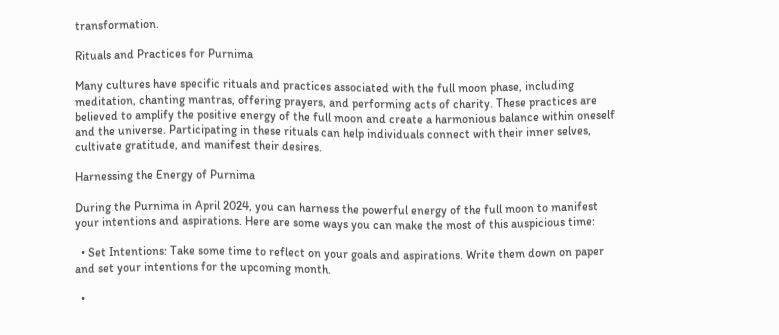transformation.

Rituals and Practices for Purnima

Many cultures have specific rituals and practices associated with the full moon phase, including meditation, chanting mantras, offering prayers, and performing acts of charity. These practices are believed to amplify the positive energy of the full moon and create a harmonious balance within oneself and the universe. Participating in these rituals can help individuals connect with their inner selves, cultivate gratitude, and manifest their desires.

Harnessing the Energy of Purnima

During the Purnima in April 2024, you can harness the powerful energy of the full moon to manifest your intentions and aspirations. Here are some ways you can make the most of this auspicious time:

  • Set Intentions: Take some time to reflect on your goals and aspirations. Write them down on paper and set your intentions for the upcoming month.

  •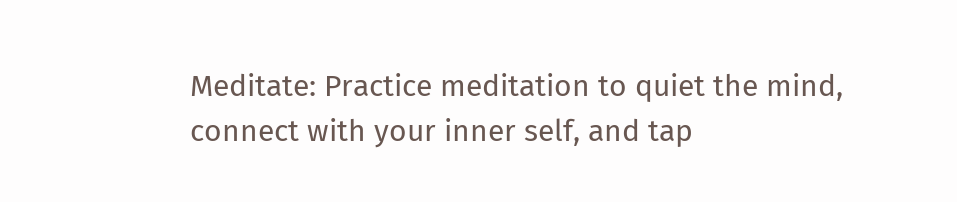Meditate: Practice meditation to quiet the mind, connect with your inner self, and tap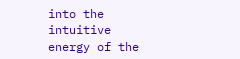into the intuitive energy of the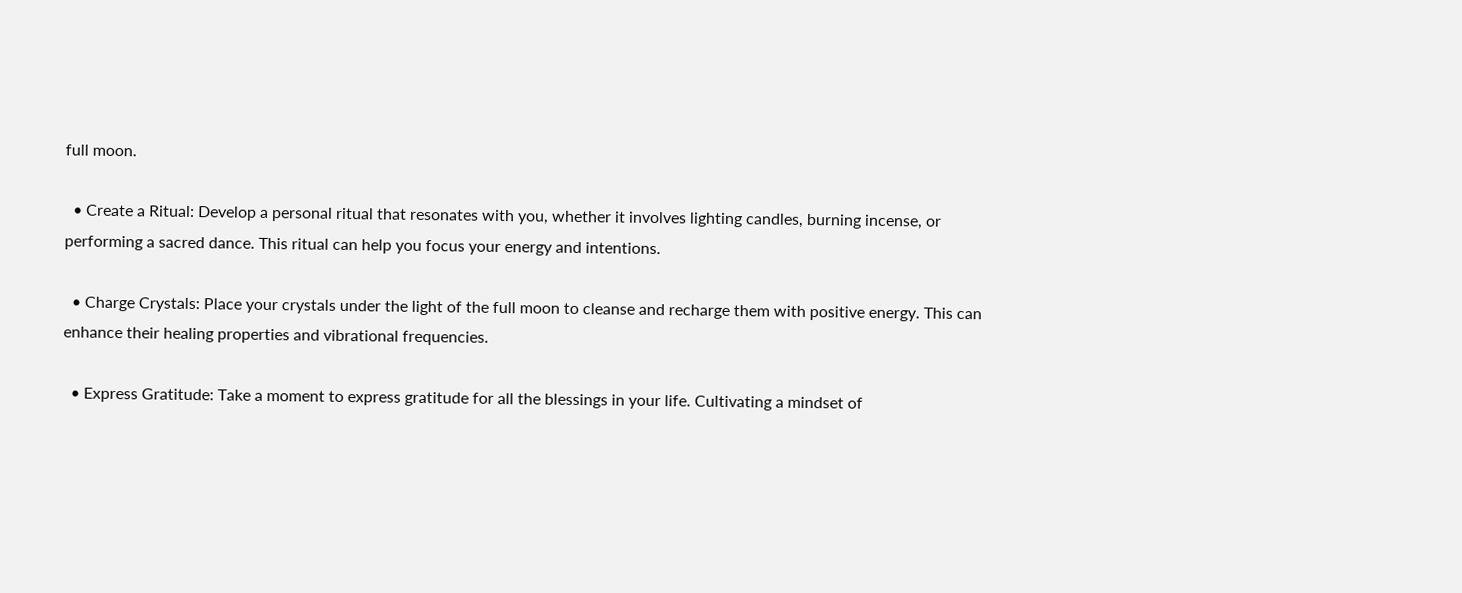full moon.

  • Create a Ritual: Develop a personal ritual that resonates with you, whether it involves lighting candles, burning incense, or performing a sacred dance. This ritual can help you focus your energy and intentions.

  • Charge Crystals: Place your crystals under the light of the full moon to cleanse and recharge them with positive energy. This can enhance their healing properties and vibrational frequencies.

  • Express Gratitude: Take a moment to express gratitude for all the blessings in your life. Cultivating a mindset of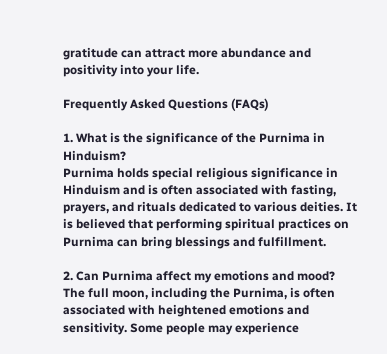gratitude can attract more abundance and positivity into your life.

Frequently Asked Questions (FAQs)

1. What is the significance of the Purnima in Hinduism?
Purnima holds special religious significance in Hinduism and is often associated with fasting, prayers, and rituals dedicated to various deities. It is believed that performing spiritual practices on Purnima can bring blessings and fulfillment.

2. Can Purnima affect my emotions and mood?
The full moon, including the Purnima, is often associated with heightened emotions and sensitivity. Some people may experience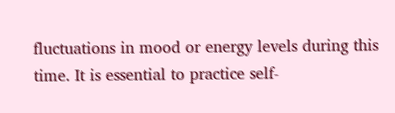fluctuations in mood or energy levels during this time. It is essential to practice self-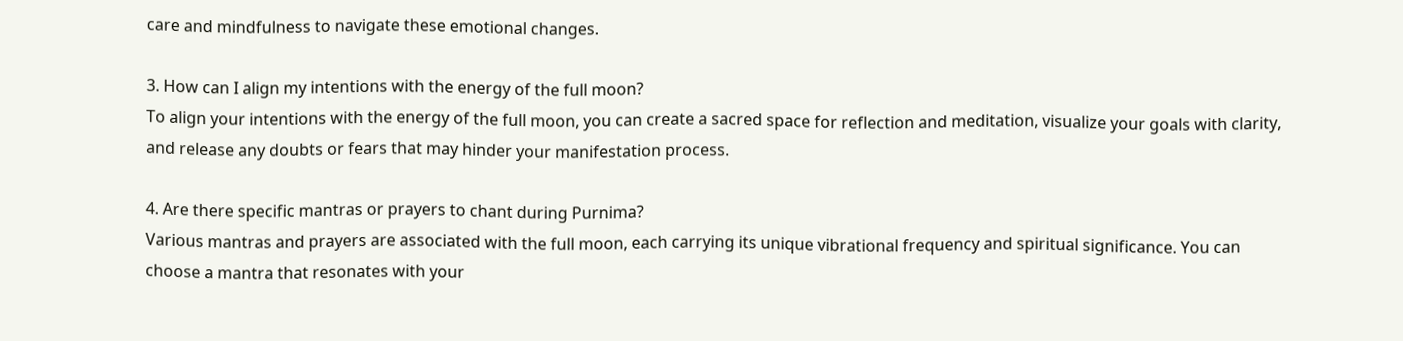care and mindfulness to navigate these emotional changes.

3. How can I align my intentions with the energy of the full moon?
To align your intentions with the energy of the full moon, you can create a sacred space for reflection and meditation, visualize your goals with clarity, and release any doubts or fears that may hinder your manifestation process.

4. Are there specific mantras or prayers to chant during Purnima?
Various mantras and prayers are associated with the full moon, each carrying its unique vibrational frequency and spiritual significance. You can choose a mantra that resonates with your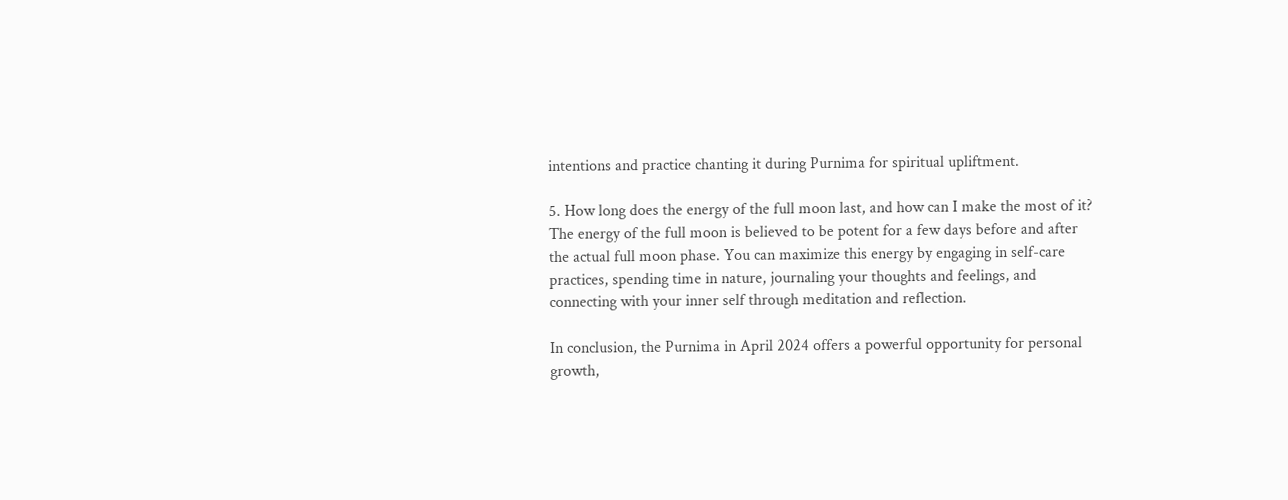intentions and practice chanting it during Purnima for spiritual upliftment.

5. How long does the energy of the full moon last, and how can I make the most of it?
The energy of the full moon is believed to be potent for a few days before and after the actual full moon phase. You can maximize this energy by engaging in self-care practices, spending time in nature, journaling your thoughts and feelings, and connecting with your inner self through meditation and reflection.

In conclusion, the Purnima in April 2024 offers a powerful opportunity for personal growth,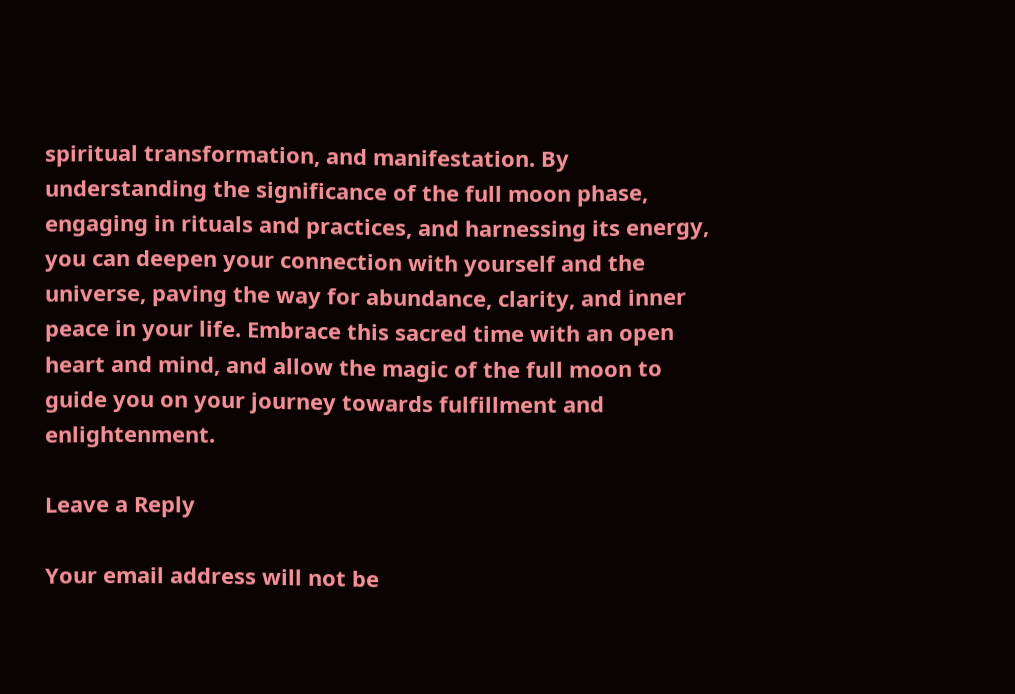spiritual transformation, and manifestation. By understanding the significance of the full moon phase, engaging in rituals and practices, and harnessing its energy, you can deepen your connection with yourself and the universe, paving the way for abundance, clarity, and inner peace in your life. Embrace this sacred time with an open heart and mind, and allow the magic of the full moon to guide you on your journey towards fulfillment and enlightenment.

Leave a Reply

Your email address will not be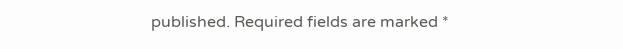published. Required fields are marked *